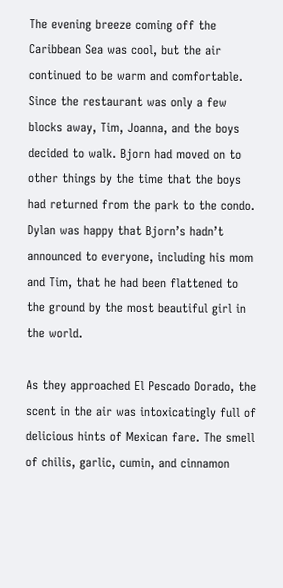The evening breeze coming off the Caribbean Sea was cool, but the air continued to be warm and comfortable. Since the restaurant was only a few blocks away, Tim, Joanna, and the boys decided to walk. Bjorn had moved on to other things by the time that the boys had returned from the park to the condo. Dylan was happy that Bjorn’s hadn’t announced to everyone, including his mom and Tim, that he had been flattened to the ground by the most beautiful girl in the world.

As they approached El Pescado Dorado, the scent in the air was intoxicatingly full of delicious hints of Mexican fare. The smell of chilis, garlic, cumin, and cinnamon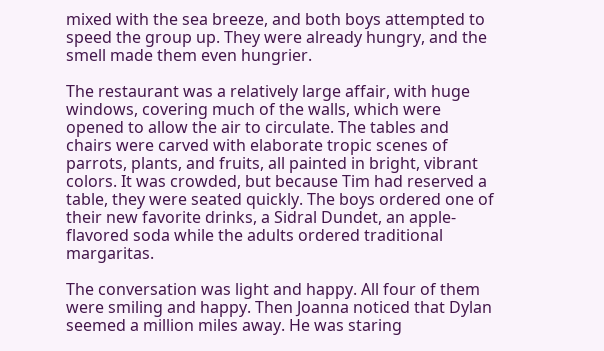mixed with the sea breeze, and both boys attempted to speed the group up. They were already hungry, and the smell made them even hungrier.

The restaurant was a relatively large affair, with huge windows, covering much of the walls, which were opened to allow the air to circulate. The tables and chairs were carved with elaborate tropic scenes of parrots, plants, and fruits, all painted in bright, vibrant colors. It was crowded, but because Tim had reserved a table, they were seated quickly. The boys ordered one of their new favorite drinks, a Sidral Dundet, an apple-flavored soda while the adults ordered traditional margaritas.

The conversation was light and happy. All four of them were smiling and happy. Then Joanna noticed that Dylan seemed a million miles away. He was staring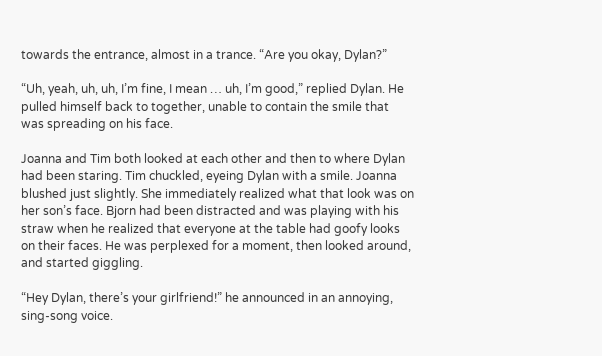towards the entrance, almost in a trance. “Are you okay, Dylan?”

“Uh, yeah, uh, uh, I’m fine, I mean … uh, I’m good,” replied Dylan. He pulled himself back to together, unable to contain the smile that was spreading on his face.

Joanna and Tim both looked at each other and then to where Dylan had been staring. Tim chuckled, eyeing Dylan with a smile. Joanna blushed just slightly. She immediately realized what that look was on her son’s face. Bjorn had been distracted and was playing with his straw when he realized that everyone at the table had goofy looks on their faces. He was perplexed for a moment, then looked around, and started giggling.

“Hey Dylan, there’s your girlfriend!” he announced in an annoying, sing-song voice.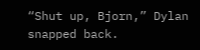“Shut up, Bjorn,” Dylan snapped back.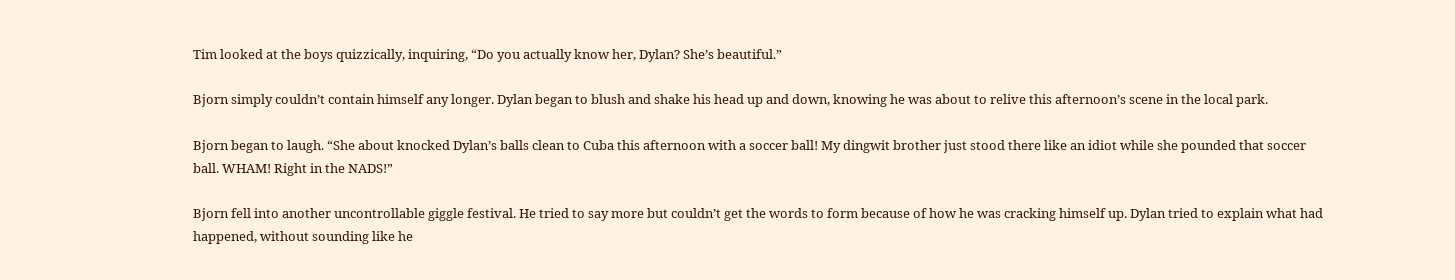Tim looked at the boys quizzically, inquiring, “Do you actually know her, Dylan? She’s beautiful.”

Bjorn simply couldn’t contain himself any longer. Dylan began to blush and shake his head up and down, knowing he was about to relive this afternoon’s scene in the local park.

Bjorn began to laugh. “She about knocked Dylan’s balls clean to Cuba this afternoon with a soccer ball! My dingwit brother just stood there like an idiot while she pounded that soccer ball. WHAM! Right in the NADS!”

Bjorn fell into another uncontrollable giggle festival. He tried to say more but couldn’t get the words to form because of how he was cracking himself up. Dylan tried to explain what had happened, without sounding like he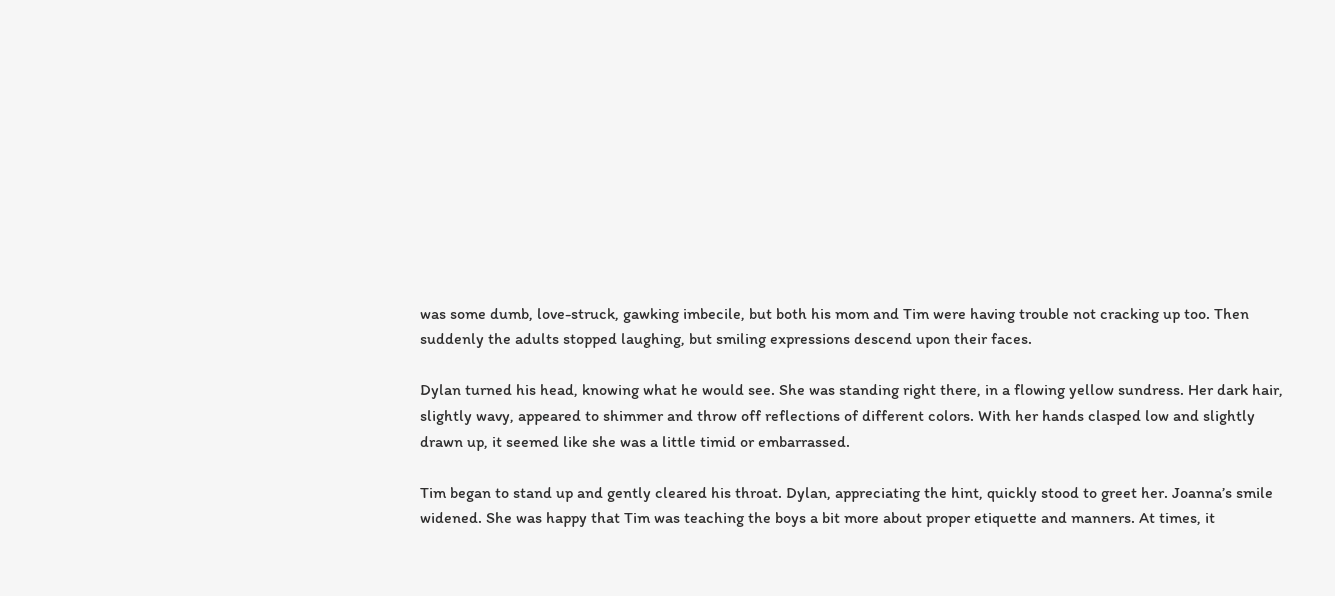was some dumb, love-struck, gawking imbecile, but both his mom and Tim were having trouble not cracking up too. Then suddenly the adults stopped laughing, but smiling expressions descend upon their faces.

Dylan turned his head, knowing what he would see. She was standing right there, in a flowing yellow sundress. Her dark hair, slightly wavy, appeared to shimmer and throw off reflections of different colors. With her hands clasped low and slightly drawn up, it seemed like she was a little timid or embarrassed.

Tim began to stand up and gently cleared his throat. Dylan, appreciating the hint, quickly stood to greet her. Joanna’s smile widened. She was happy that Tim was teaching the boys a bit more about proper etiquette and manners. At times, it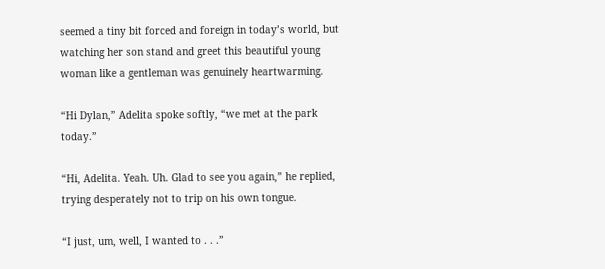seemed a tiny bit forced and foreign in today’s world, but watching her son stand and greet this beautiful young woman like a gentleman was genuinely heartwarming.

“Hi Dylan,” Adelita spoke softly, “we met at the park today.”

“Hi, Adelita. Yeah. Uh. Glad to see you again,” he replied, trying desperately not to trip on his own tongue.

“I just, um, well, I wanted to . . .”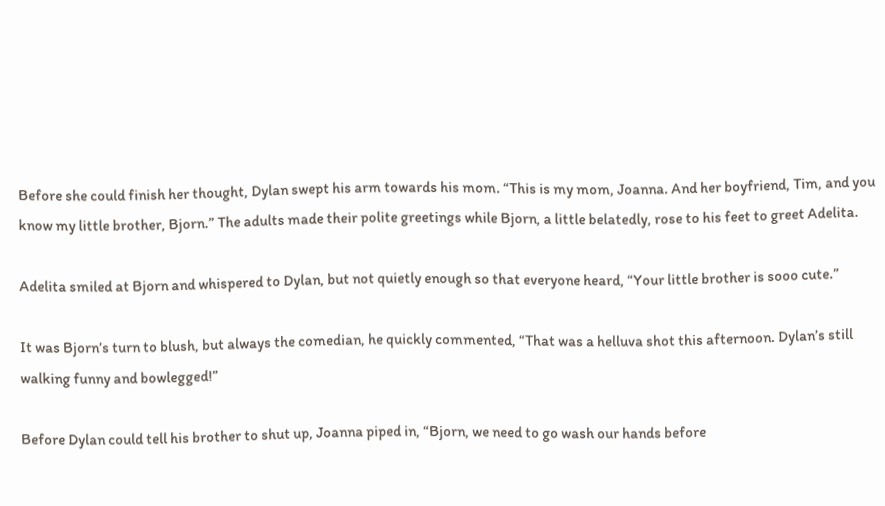Before she could finish her thought, Dylan swept his arm towards his mom. “This is my mom, Joanna. And her boyfriend, Tim, and you know my little brother, Bjorn.” The adults made their polite greetings while Bjorn, a little belatedly, rose to his feet to greet Adelita.

Adelita smiled at Bjorn and whispered to Dylan, but not quietly enough so that everyone heard, “Your little brother is sooo cute.”

It was Bjorn’s turn to blush, but always the comedian, he quickly commented, “That was a helluva shot this afternoon. Dylan’s still walking funny and bowlegged!”

Before Dylan could tell his brother to shut up, Joanna piped in, “Bjorn, we need to go wash our hands before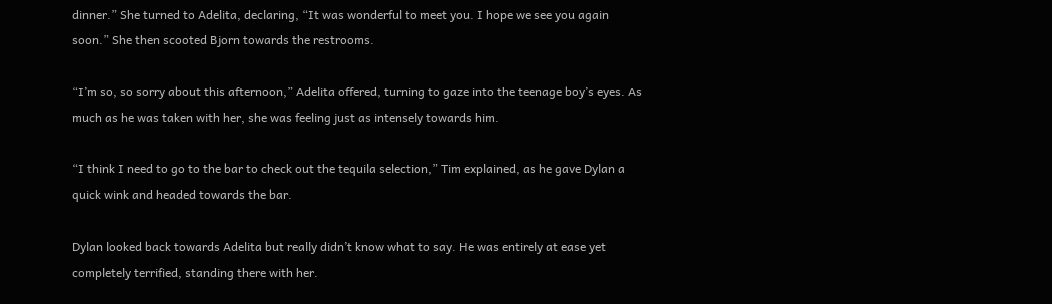dinner.” She turned to Adelita, declaring, “It was wonderful to meet you. I hope we see you again soon.” She then scooted Bjorn towards the restrooms.

“I’m so, so sorry about this afternoon,” Adelita offered, turning to gaze into the teenage boy’s eyes. As much as he was taken with her, she was feeling just as intensely towards him.

“I think I need to go to the bar to check out the tequila selection,” Tim explained, as he gave Dylan a quick wink and headed towards the bar.

Dylan looked back towards Adelita but really didn’t know what to say. He was entirely at ease yet completely terrified, standing there with her.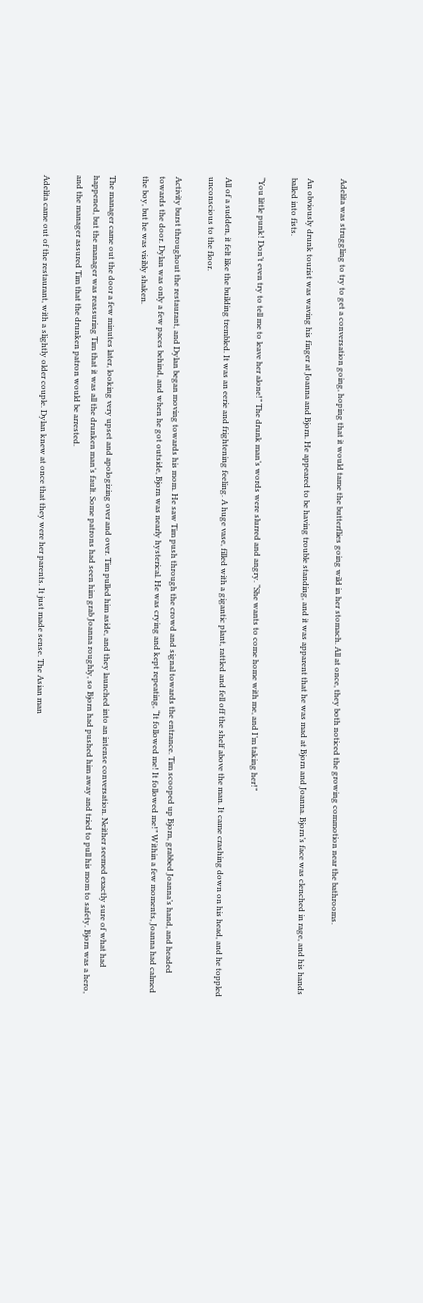Adelita was struggling to try to get a conversation going, hoping that it would tame the butterflies going wild in her stomach. All at once, they both noticed the growing commotion near the bathrooms.

An obviously drunk tourist was waving his finger at Joanna and Bjorn. He appeared to be having trouble standing, and it was apparent that he was mad at Bjorn and Joanna. Bjorn’s face was clenched in rage, and his hands balled into fists.

“You little punk! Don’t even try to tell me to leave her alone!” The drunk man’s words were slurred and angry. “She wants to come home with me, and I’m taking her!”

All of a sudden, it felt like the building trembled. It was an eerie and frightening feeling. A huge vase, filled with a gigantic plant, rattled and fell off the shelf above the man. It came crashing down on his head, and he toppled unconscious to the floor.

Activity burst throughout the restaurant, and Dylan began moving towards his mom. He saw Tim push through the crowd and signal towards the entrance. Tim scooped up Bjorn, grabbed Joanna’s hand, and headed towards the door. Dylan was only a few paces behind, and when he got outside, Bjorn was nearly hysterical. He was crying and kept repeating, “It followed me! It followed me!” Within a few moments, Joanna had calmed the boy, but he was visibly shaken.

The manager came out the door a few minutes later, looking very upset and apologizing over and over. Tim pulled him aside, and they launched into an intense conversation. Neither seemed exactly sure of what had happened, but the manager was reassuring Tim that it was all the drunken man’s fault. Some patrons had seen him grab Joanna roughly, so Bjorn had pushed him away and tried to pull his mom to safety. Bjorn was a hero, and the manager assured Tim that the drunken patron would be arrested.

Adelita came out of the restaurant, with a slightly older couple. Dylan knew at once that they were her parents. It just made sense. The Asian man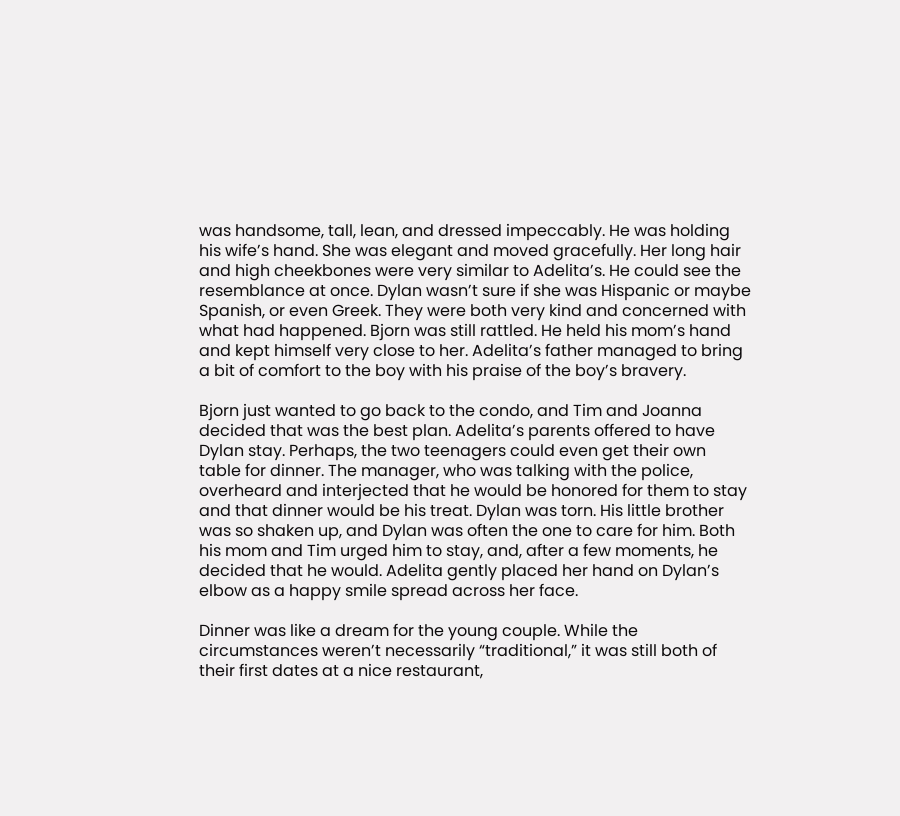was handsome, tall, lean, and dressed impeccably. He was holding his wife’s hand. She was elegant and moved gracefully. Her long hair and high cheekbones were very similar to Adelita’s. He could see the resemblance at once. Dylan wasn’t sure if she was Hispanic or maybe Spanish, or even Greek. They were both very kind and concerned with what had happened. Bjorn was still rattled. He held his mom’s hand and kept himself very close to her. Adelita’s father managed to bring a bit of comfort to the boy with his praise of the boy’s bravery.

Bjorn just wanted to go back to the condo, and Tim and Joanna decided that was the best plan. Adelita’s parents offered to have Dylan stay. Perhaps, the two teenagers could even get their own table for dinner. The manager, who was talking with the police, overheard and interjected that he would be honored for them to stay and that dinner would be his treat. Dylan was torn. His little brother was so shaken up, and Dylan was often the one to care for him. Both his mom and Tim urged him to stay, and, after a few moments, he decided that he would. Adelita gently placed her hand on Dylan’s elbow as a happy smile spread across her face.

Dinner was like a dream for the young couple. While the circumstances weren’t necessarily “traditional,” it was still both of their first dates at a nice restaurant,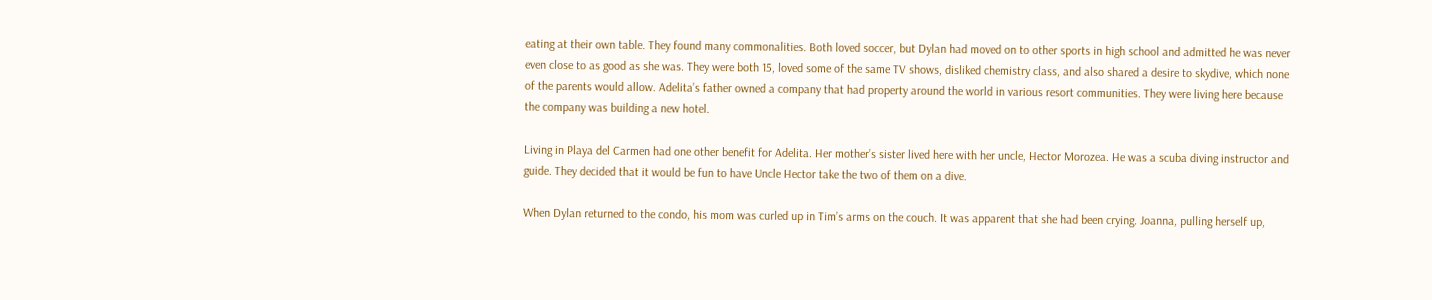eating at their own table. They found many commonalities. Both loved soccer, but Dylan had moved on to other sports in high school and admitted he was never even close to as good as she was. They were both 15, loved some of the same TV shows, disliked chemistry class, and also shared a desire to skydive, which none of the parents would allow. Adelita’s father owned a company that had property around the world in various resort communities. They were living here because the company was building a new hotel.

Living in Playa del Carmen had one other benefit for Adelita. Her mother’s sister lived here with her uncle, Hector Morozea. He was a scuba diving instructor and guide. They decided that it would be fun to have Uncle Hector take the two of them on a dive.

When Dylan returned to the condo, his mom was curled up in Tim’s arms on the couch. It was apparent that she had been crying. Joanna, pulling herself up,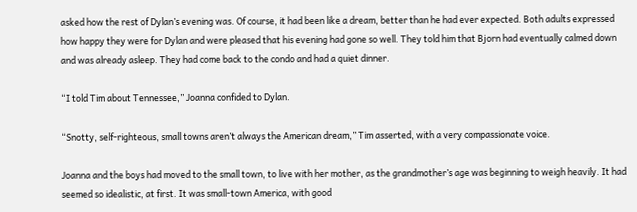asked how the rest of Dylan’s evening was. Of course, it had been like a dream, better than he had ever expected. Both adults expressed how happy they were for Dylan and were pleased that his evening had gone so well. They told him that Bjorn had eventually calmed down and was already asleep. They had come back to the condo and had a quiet dinner.

“I told Tim about Tennessee,” Joanna confided to Dylan.

“Snotty, self-righteous, small towns aren’t always the American dream,” Tim asserted, with a very compassionate voice.

Joanna and the boys had moved to the small town, to live with her mother, as the grandmother’s age was beginning to weigh heavily. It had seemed so idealistic, at first. It was small-town America, with good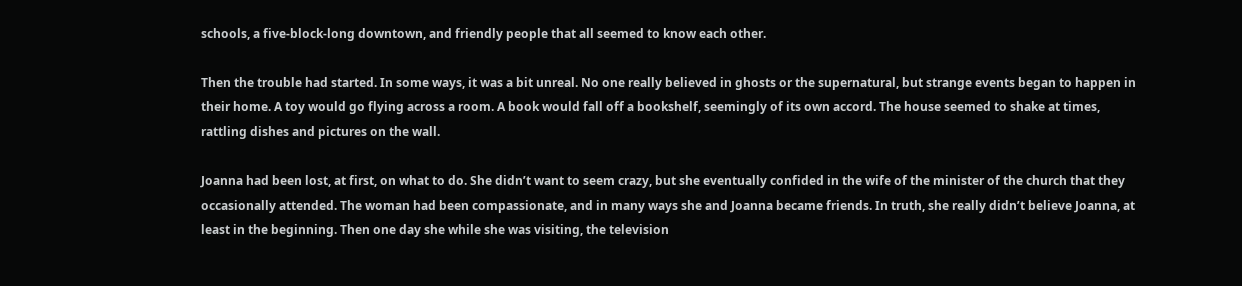schools, a five-block-long downtown, and friendly people that all seemed to know each other.

Then the trouble had started. In some ways, it was a bit unreal. No one really believed in ghosts or the supernatural, but strange events began to happen in their home. A toy would go flying across a room. A book would fall off a bookshelf, seemingly of its own accord. The house seemed to shake at times, rattling dishes and pictures on the wall.

Joanna had been lost, at first, on what to do. She didn’t want to seem crazy, but she eventually confided in the wife of the minister of the church that they occasionally attended. The woman had been compassionate, and in many ways she and Joanna became friends. In truth, she really didn’t believe Joanna, at least in the beginning. Then one day she while she was visiting, the television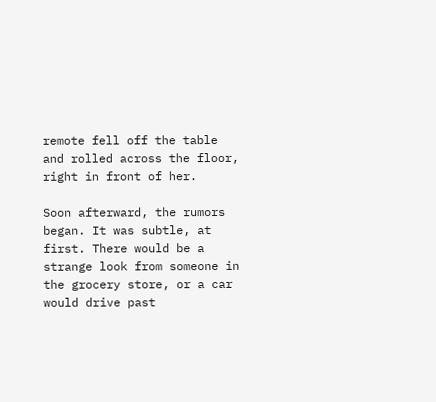remote fell off the table and rolled across the floor, right in front of her.

Soon afterward, the rumors began. It was subtle, at first. There would be a strange look from someone in the grocery store, or a car would drive past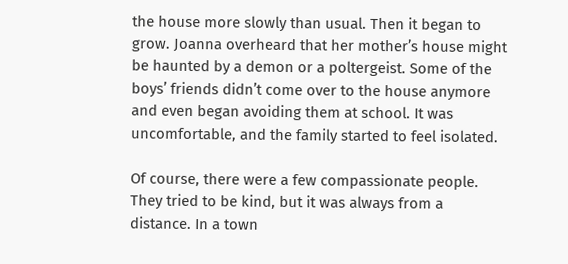the house more slowly than usual. Then it began to grow. Joanna overheard that her mother’s house might be haunted by a demon or a poltergeist. Some of the boys’ friends didn’t come over to the house anymore and even began avoiding them at school. It was uncomfortable, and the family started to feel isolated.

Of course, there were a few compassionate people. They tried to be kind, but it was always from a distance. In a town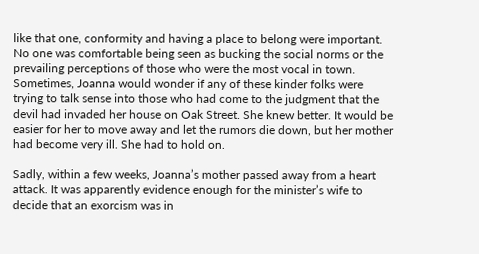like that one, conformity and having a place to belong were important. No one was comfortable being seen as bucking the social norms or the prevailing perceptions of those who were the most vocal in town. Sometimes, Joanna would wonder if any of these kinder folks were trying to talk sense into those who had come to the judgment that the devil had invaded her house on Oak Street. She knew better. It would be easier for her to move away and let the rumors die down, but her mother had become very ill. She had to hold on.

Sadly, within a few weeks, Joanna’s mother passed away from a heart attack. It was apparently evidence enough for the minister’s wife to decide that an exorcism was in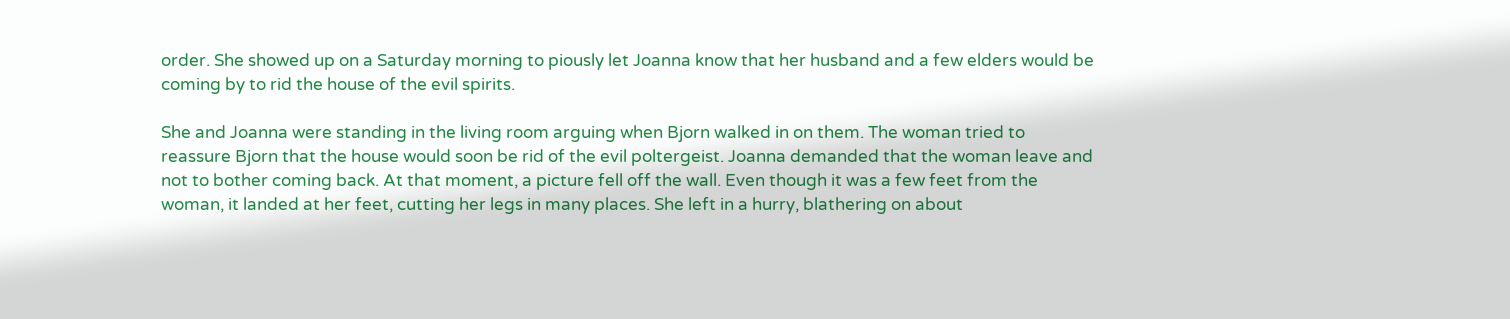order. She showed up on a Saturday morning to piously let Joanna know that her husband and a few elders would be coming by to rid the house of the evil spirits.

She and Joanna were standing in the living room arguing when Bjorn walked in on them. The woman tried to reassure Bjorn that the house would soon be rid of the evil poltergeist. Joanna demanded that the woman leave and not to bother coming back. At that moment, a picture fell off the wall. Even though it was a few feet from the woman, it landed at her feet, cutting her legs in many places. She left in a hurry, blathering on about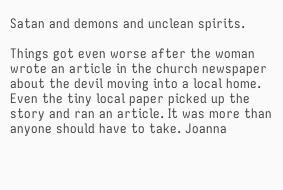Satan and demons and unclean spirits.

Things got even worse after the woman wrote an article in the church newspaper about the devil moving into a local home. Even the tiny local paper picked up the story and ran an article. It was more than anyone should have to take. Joanna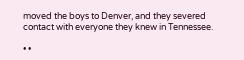moved the boys to Denver, and they severed contact with everyone they knew in Tennessee.

• •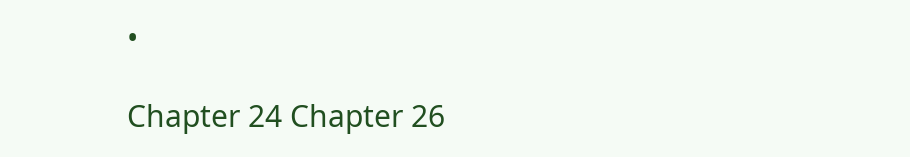•

Chapter 24 Chapter 26